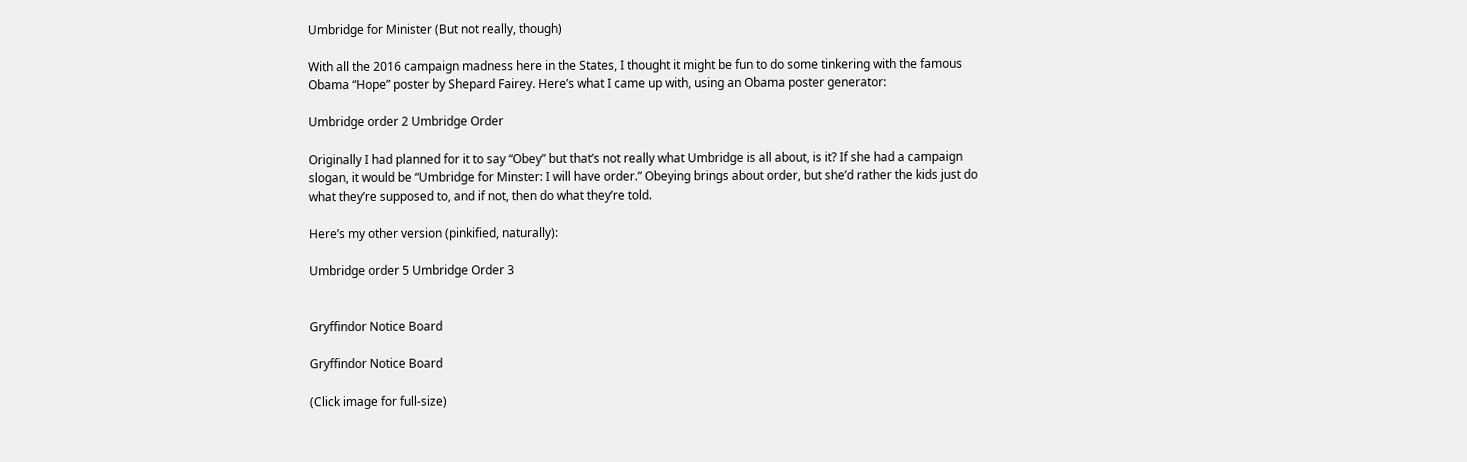Umbridge for Minister (But not really, though)

With all the 2016 campaign madness here in the States, I thought it might be fun to do some tinkering with the famous Obama “Hope” poster by Shepard Fairey. Here’s what I came up with, using an Obama poster generator:

Umbridge order 2 Umbridge Order

Originally I had planned for it to say “Obey” but that’s not really what Umbridge is all about, is it? If she had a campaign slogan, it would be “Umbridge for Minster: I will have order.” Obeying brings about order, but she’d rather the kids just do what they’re supposed to, and if not, then do what they’re told.

Here’s my other version (pinkified, naturally):

Umbridge order 5 Umbridge Order 3


Gryffindor Notice Board

Gryffindor Notice Board

(Click image for full-size)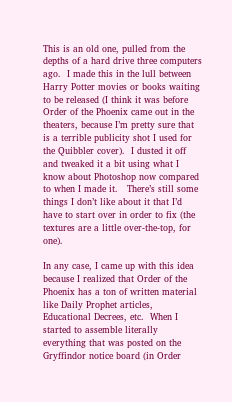This is an old one, pulled from the depths of a hard drive three computers ago.  I made this in the lull between Harry Potter movies or books waiting to be released (I think it was before Order of the Phoenix came out in the theaters, because I’m pretty sure that is a terrible publicity shot I used for the Quibbler cover).  I dusted it off and tweaked it a bit using what I know about Photoshop now compared to when I made it.   There’s still some things I don’t like about it that I’d have to start over in order to fix (the textures are a little over-the-top, for one).

In any case, I came up with this idea because I realized that Order of the Phoenix has a ton of written material like Daily Prophet articles, Educational Decrees, etc.  When I started to assemble literally everything that was posted on the Gryffindor notice board (in Order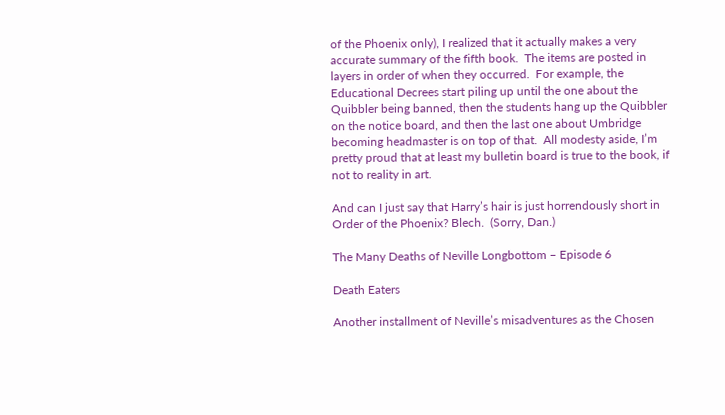of the Phoenix only), I realized that it actually makes a very accurate summary of the fifth book.  The items are posted in layers in order of when they occurred.  For example, the Educational Decrees start piling up until the one about the Quibbler being banned, then the students hang up the Quibbler on the notice board, and then the last one about Umbridge becoming headmaster is on top of that.  All modesty aside, I’m pretty proud that at least my bulletin board is true to the book, if not to reality in art.

And can I just say that Harry’s hair is just horrendously short in Order of the Phoenix? Blech.  (Sorry, Dan.)

The Many Deaths of Neville Longbottom – Episode 6

Death Eaters

Another installment of Neville’s misadventures as the Chosen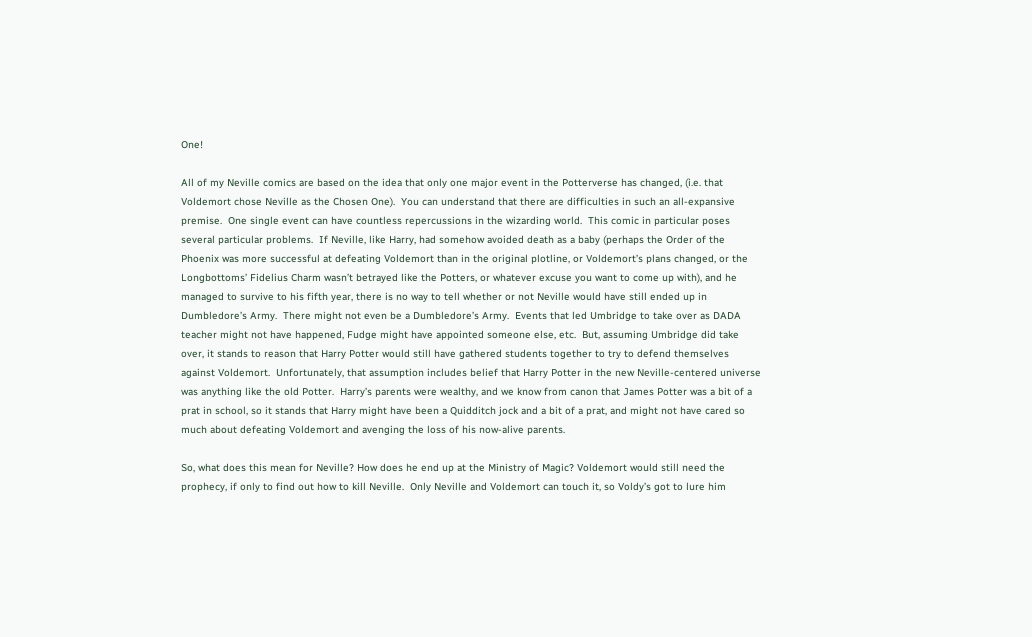One!

All of my Neville comics are based on the idea that only one major event in the Potterverse has changed, (i.e. that Voldemort chose Neville as the Chosen One).  You can understand that there are difficulties in such an all-expansive premise.  One single event can have countless repercussions in the wizarding world.  This comic in particular poses several particular problems.  If Neville, like Harry, had somehow avoided death as a baby (perhaps the Order of the Phoenix was more successful at defeating Voldemort than in the original plotline, or Voldemort’s plans changed, or the Longbottoms’ Fidelius Charm wasn’t betrayed like the Potters, or whatever excuse you want to come up with), and he managed to survive to his fifth year, there is no way to tell whether or not Neville would have still ended up in Dumbledore’s Army.  There might not even be a Dumbledore’s Army.  Events that led Umbridge to take over as DADA teacher might not have happened, Fudge might have appointed someone else, etc.  But, assuming Umbridge did take over, it stands to reason that Harry Potter would still have gathered students together to try to defend themselves against Voldemort.  Unfortunately, that assumption includes belief that Harry Potter in the new Neville-centered universe was anything like the old Potter.  Harry’s parents were wealthy, and we know from canon that James Potter was a bit of a prat in school, so it stands that Harry might have been a Quidditch jock and a bit of a prat, and might not have cared so much about defeating Voldemort and avenging the loss of his now-alive parents.

So, what does this mean for Neville? How does he end up at the Ministry of Magic? Voldemort would still need the prophecy, if only to find out how to kill Neville.  Only Neville and Voldemort can touch it, so Voldy’s got to lure him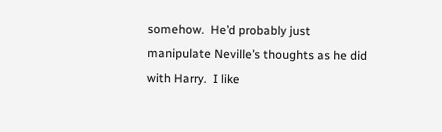somehow.  He’d probably just manipulate Neville’s thoughts as he did with Harry.  I like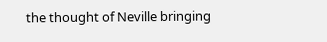the thought of Neville bringing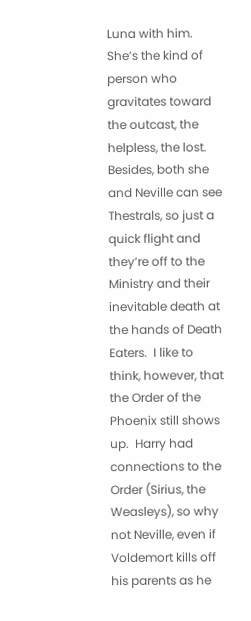Luna with him.  She’s the kind of person who gravitates toward the outcast, the helpless, the lost.  Besides, both she and Neville can see Thestrals, so just a quick flight and they’re off to the Ministry and their inevitable death at the hands of Death Eaters.  I like to think, however, that the Order of the Phoenix still shows up.  Harry had connections to the Order (Sirius, the Weasleys), so why not Neville, even if Voldemort kills off his parents as he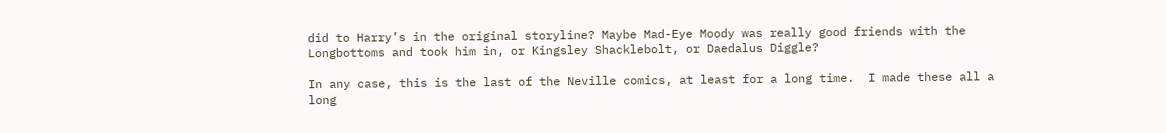did to Harry’s in the original storyline? Maybe Mad-Eye Moody was really good friends with the Longbottoms and took him in, or Kingsley Shacklebolt, or Daedalus Diggle?

In any case, this is the last of the Neville comics, at least for a long time.  I made these all a long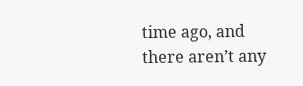time ago, and there aren’t any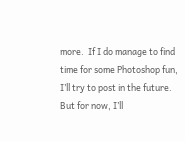more.  If I do manage to find time for some Photoshop fun, I’ll try to post in the future.  But for now, I’ll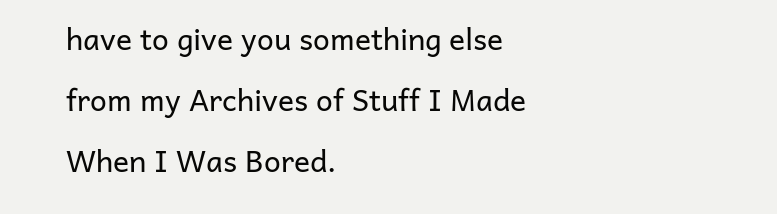have to give you something else from my Archives of Stuff I Made When I Was Bored.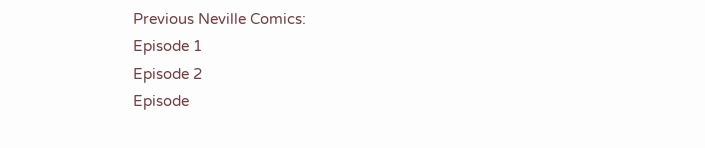Previous Neville Comics:
Episode 1
Episode 2
Episode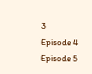3
Episode 4
Episode 5